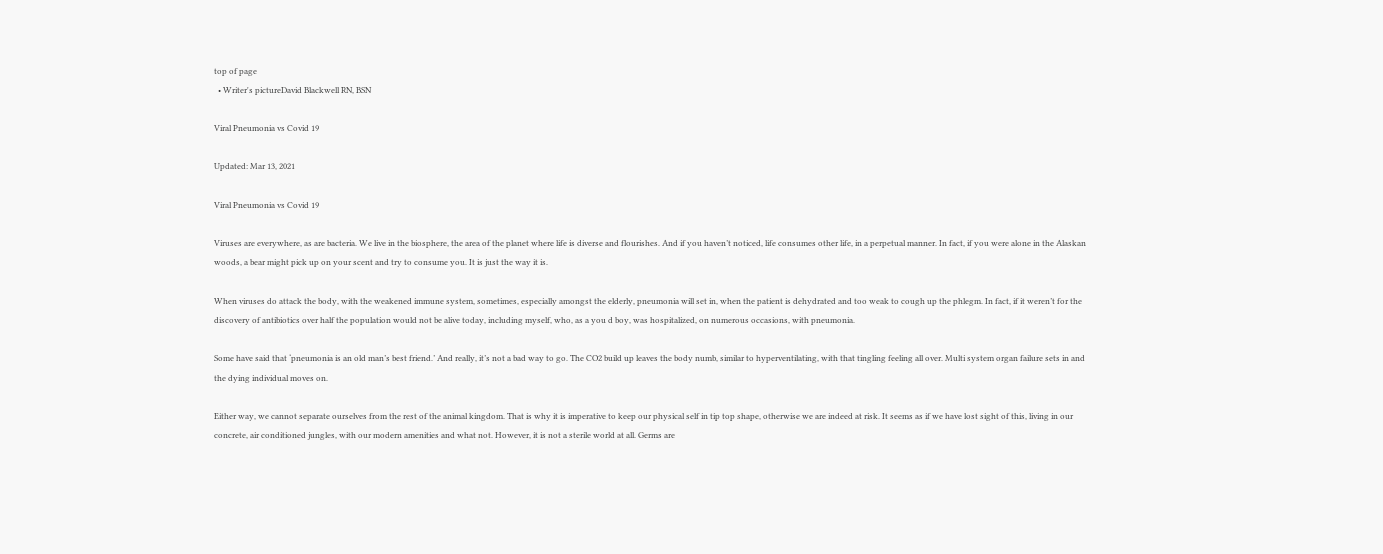top of page
  • Writer's pictureDavid Blackwell RN, BSN

Viral Pneumonia vs Covid 19

Updated: Mar 13, 2021

Viral Pneumonia vs Covid 19

Viruses are everywhere, as are bacteria. We live in the biosphere, the area of the planet where life is diverse and flourishes. And if you haven’t noticed, life consumes other life, in a perpetual manner. In fact, if you were alone in the Alaskan woods, a bear might pick up on your scent and try to consume you. It is just the way it is.

When viruses do attack the body, with the weakened immune system, sometimes, especially amongst the elderly, pneumonia will set in, when the patient is dehydrated and too weak to cough up the phlegm. In fact, if it weren’t for the discovery of antibiotics over half the population would not be alive today, including myself, who, as a you d boy, was hospitalized, on numerous occasions, with pneumonia.

Some have said that ‘pneumonia is an old man’s best friend.’ And really, it’s not a bad way to go. The CO2 build up leaves the body numb, similar to hyperventilating, with that tingling feeling all over. Multi system organ failure sets in and the dying individual moves on.

Either way, we cannot separate ourselves from the rest of the animal kingdom. That is why it is imperative to keep our physical self in tip top shape, otherwise we are indeed at risk. It seems as if we have lost sight of this, living in our concrete, air conditioned jungles, with our modern amenities and what not. However, it is not a sterile world at all. Germs are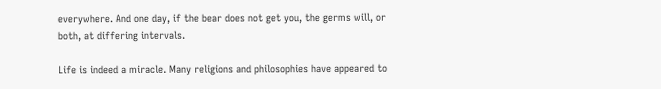everywhere. And one day, if the bear does not get you, the germs will, or both, at differing intervals.

Life is indeed a miracle. Many religions and philosophies have appeared to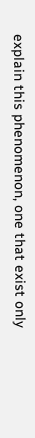explain this phenomenon, one that exist only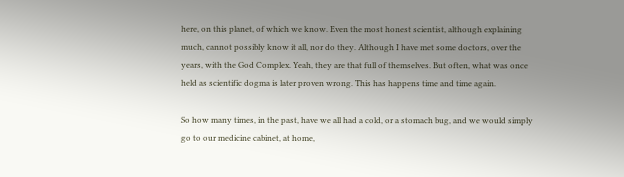here, on this planet, of which we know. Even the most honest scientist, although explaining much, cannot possibly know it all, nor do they. Although I have met some doctors, over the years, with the God Complex. Yeah, they are that full of themselves. But often, what was once held as scientific dogma is later proven wrong. This has happens time and time again.

So how many times, in the past, have we all had a cold, or a stomach bug, and we would simply go to our medicine cabinet, at home,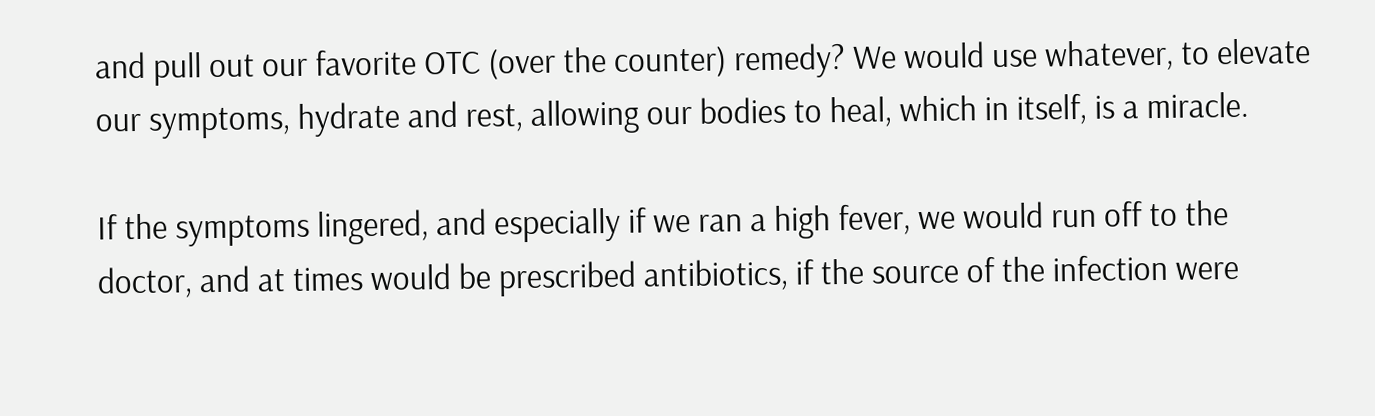and pull out our favorite OTC (over the counter) remedy? We would use whatever, to elevate our symptoms, hydrate and rest, allowing our bodies to heal, which in itself, is a miracle.

If the symptoms lingered, and especially if we ran a high fever, we would run off to the doctor, and at times would be prescribed antibiotics, if the source of the infection were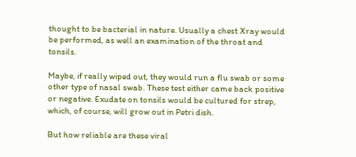thought to be bacterial in nature. Usually a chest Xray would be performed, as well an examination of the throat and tonsils.

Maybe, if really wiped out, they would run a flu swab or some other type of nasal swab. These test either came back positive or negative. Exudate on tonsils would be cultured for strep, which, of course, will grow out in Petri dish.

But how reliable are these viral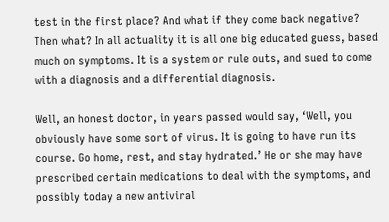test in the first place? And what if they come back negative? Then what? In all actuality it is all one big educated guess, based much on symptoms. It is a system or rule outs, and sued to come with a diagnosis and a differential diagnosis.

Well, an honest doctor, in years passed would say, ‘Well, you obviously have some sort of virus. It is going to have run its course. Go home, rest, and stay hydrated.’ He or she may have prescribed certain medications to deal with the symptoms, and possibly today a new antiviral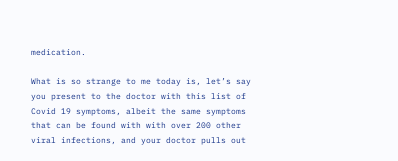medication.

What is so strange to me today is, let’s say you present to the doctor with this list of Covid 19 symptoms, albeit the same symptoms that can be found with with over 200 other viral infections, and your doctor pulls out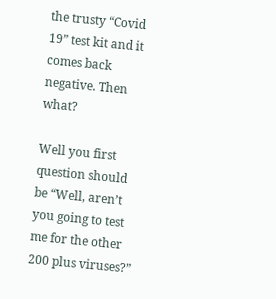the trusty “Covid 19” test kit and it comes back negative. Then what?

Well you first question should be “Well, aren’t you going to test me for the other 200 plus viruses?”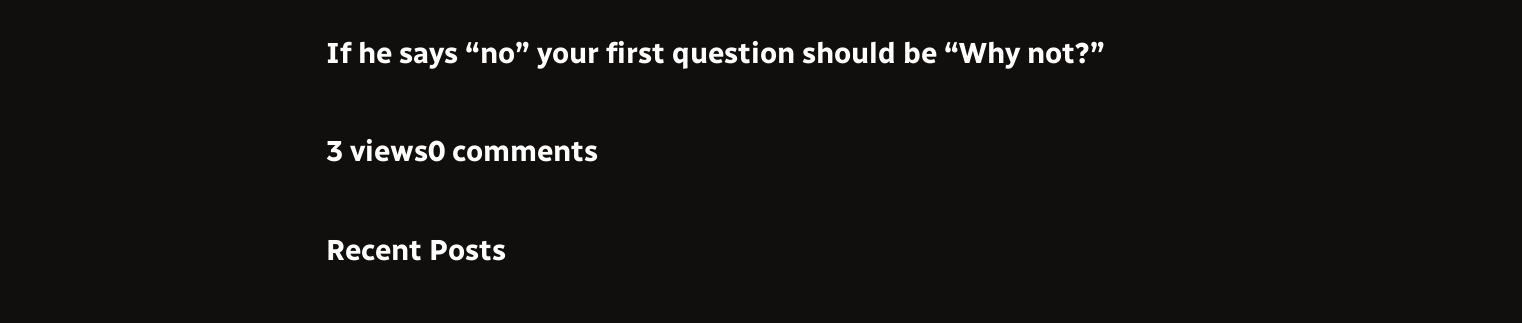If he says “no” your first question should be “Why not?”

3 views0 comments

Recent Posts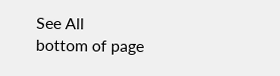See All
bottom of page